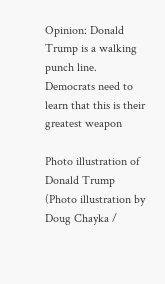Opinion: Donald Trump is a walking punch line. Democrats need to learn that this is their greatest weapon

Photo illustration of Donald Trump
(Photo illustration by Doug Chayka /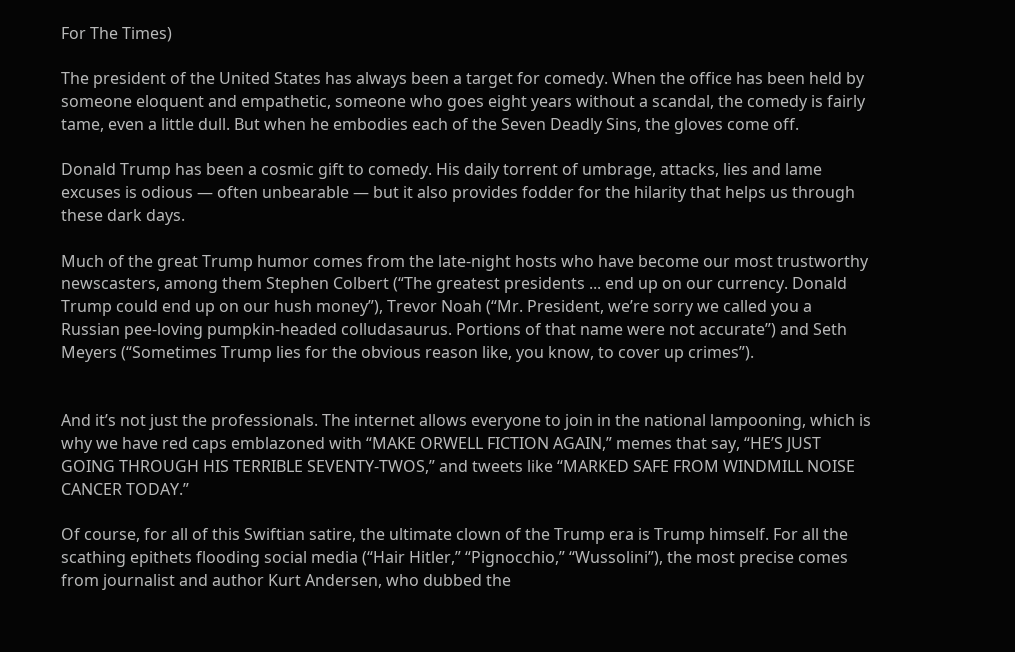For The Times)

The president of the United States has always been a target for comedy. When the office has been held by someone eloquent and empathetic, someone who goes eight years without a scandal, the comedy is fairly tame, even a little dull. But when he embodies each of the Seven Deadly Sins, the gloves come off.

Donald Trump has been a cosmic gift to comedy. His daily torrent of umbrage, attacks, lies and lame excuses is odious — often unbearable — but it also provides fodder for the hilarity that helps us through these dark days.

Much of the great Trump humor comes from the late-night hosts who have become our most trustworthy newscasters, among them Stephen Colbert (“The greatest presidents ... end up on our currency. Donald Trump could end up on our hush money”), Trevor Noah (“Mr. President, we’re sorry we called you a Russian pee-loving pumpkin-headed colludasaurus. Portions of that name were not accurate”) and Seth Meyers (“Sometimes Trump lies for the obvious reason like, you know, to cover up crimes”).


And it’s not just the professionals. The internet allows everyone to join in the national lampooning, which is why we have red caps emblazoned with “MAKE ORWELL FICTION AGAIN,” memes that say, “HE’S JUST GOING THROUGH HIS TERRIBLE SEVENTY-TWOS,” and tweets like “MARKED SAFE FROM WINDMILL NOISE CANCER TODAY.”

Of course, for all of this Swiftian satire, the ultimate clown of the Trump era is Trump himself. For all the scathing epithets flooding social media (“Hair Hitler,” “Pignocchio,” “Wussolini”), the most precise comes from journalist and author Kurt Andersen, who dubbed the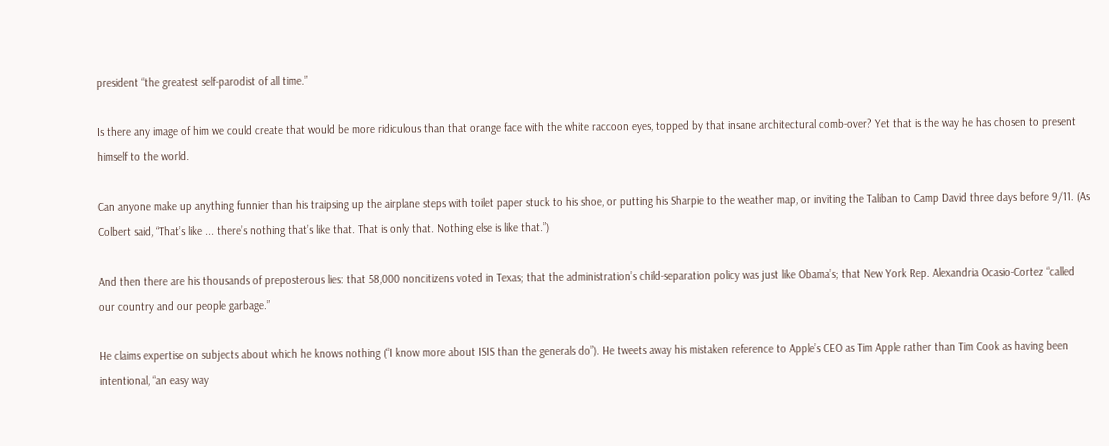president “the greatest self-parodist of all time.”

Is there any image of him we could create that would be more ridiculous than that orange face with the white raccoon eyes, topped by that insane architectural comb-over? Yet that is the way he has chosen to present himself to the world.

Can anyone make up anything funnier than his traipsing up the airplane steps with toilet paper stuck to his shoe, or putting his Sharpie to the weather map, or inviting the Taliban to Camp David three days before 9/11. (As Colbert said, “That’s like ... there’s nothing that’s like that. That is only that. Nothing else is like that.”)

And then there are his thousands of preposterous lies: that 58,000 noncitizens voted in Texas; that the administration’s child-separation policy was just like Obama’s; that New York Rep. Alexandria Ocasio-Cortez “called our country and our people garbage.”

He claims expertise on subjects about which he knows nothing (“I know more about ISIS than the generals do”). He tweets away his mistaken reference to Apple’s CEO as Tim Apple rather than Tim Cook as having been intentional, “an easy way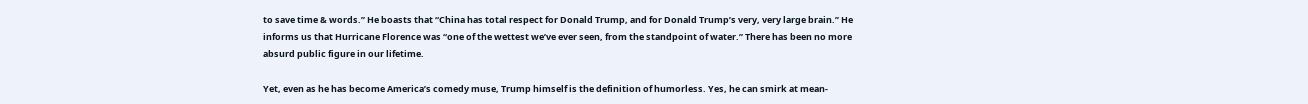to save time & words.” He boasts that “China has total respect for Donald Trump, and for Donald Trump’s very, very large brain.” He informs us that Hurricane Florence was “one of the wettest we’ve ever seen, from the standpoint of water.” There has been no more absurd public figure in our lifetime.

Yet, even as he has become America’s comedy muse, Trump himself is the definition of humorless. Yes, he can smirk at mean-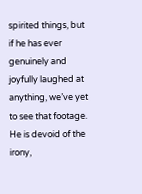spirited things, but if he has ever genuinely and joyfully laughed at anything, we’ve yet to see that footage. He is devoid of the irony,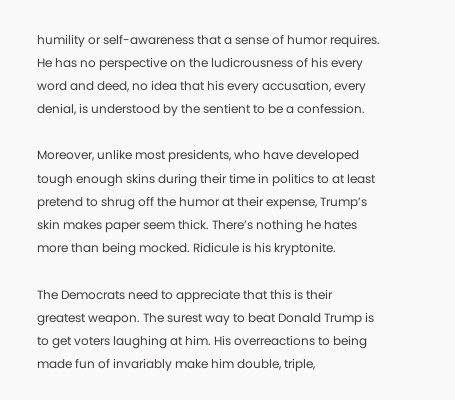humility or self-awareness that a sense of humor requires. He has no perspective on the ludicrousness of his every word and deed, no idea that his every accusation, every denial, is understood by the sentient to be a confession.

Moreover, unlike most presidents, who have developed tough enough skins during their time in politics to at least pretend to shrug off the humor at their expense, Trump’s skin makes paper seem thick. There’s nothing he hates more than being mocked. Ridicule is his kryptonite.

The Democrats need to appreciate that this is their greatest weapon. The surest way to beat Donald Trump is to get voters laughing at him. His overreactions to being made fun of invariably make him double, triple,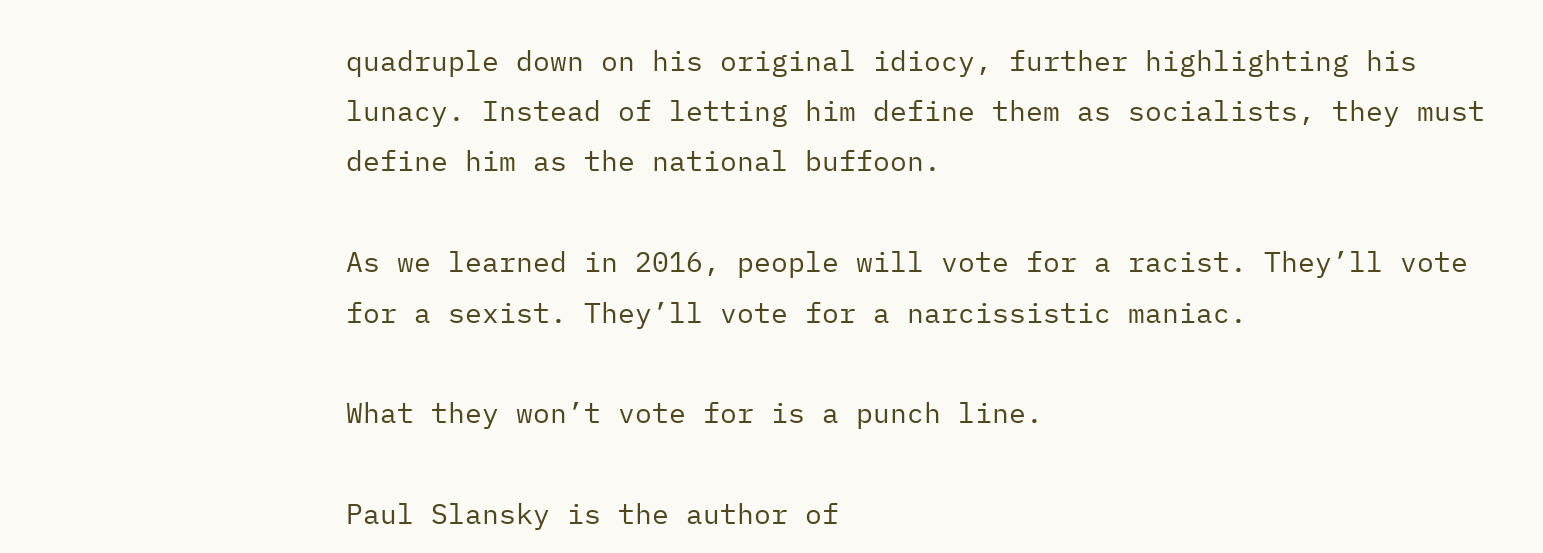quadruple down on his original idiocy, further highlighting his lunacy. Instead of letting him define them as socialists, they must define him as the national buffoon.

As we learned in 2016, people will vote for a racist. They’ll vote for a sexist. They’ll vote for a narcissistic maniac.

What they won’t vote for is a punch line.

Paul Slansky is the author of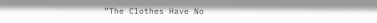“The Clothes Have No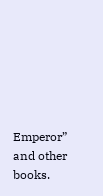Emperor” and other books.